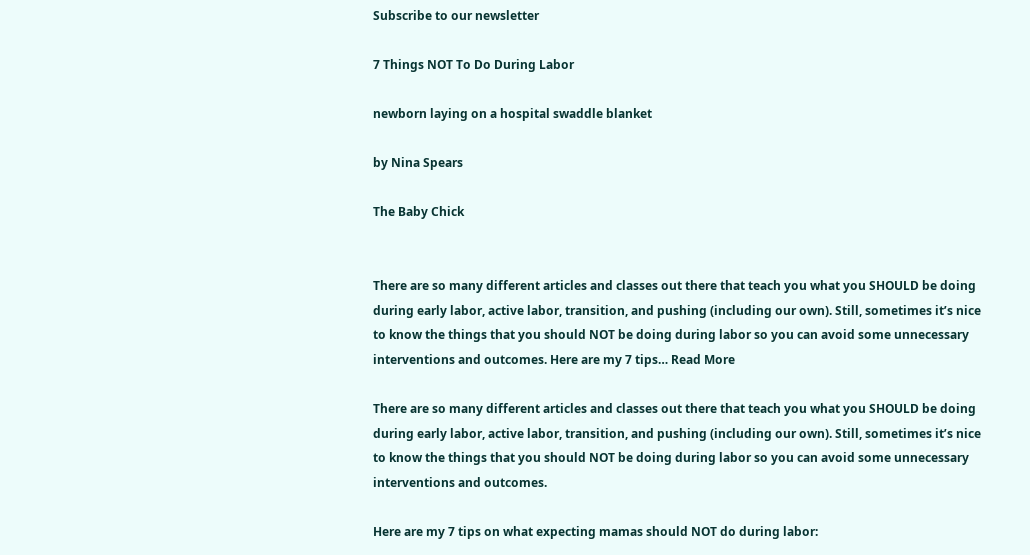Subscribe to our newsletter

7 Things NOT To Do During Labor

newborn laying on a hospital swaddle blanket

by Nina Spears

The Baby Chick


There are so many different articles and classes out there that teach you what you SHOULD be doing during early labor, active labor, transition, and pushing (including our own). Still, sometimes it’s nice to know the things that you should NOT be doing during labor so you can avoid some unnecessary interventions and outcomes. Here are my 7 tips… Read More

There are so many different articles and classes out there that teach you what you SHOULD be doing during early labor, active labor, transition, and pushing (including our own). Still, sometimes it’s nice to know the things that you should NOT be doing during labor so you can avoid some unnecessary interventions and outcomes.

Here are my 7 tips on what expecting mamas should NOT do during labor: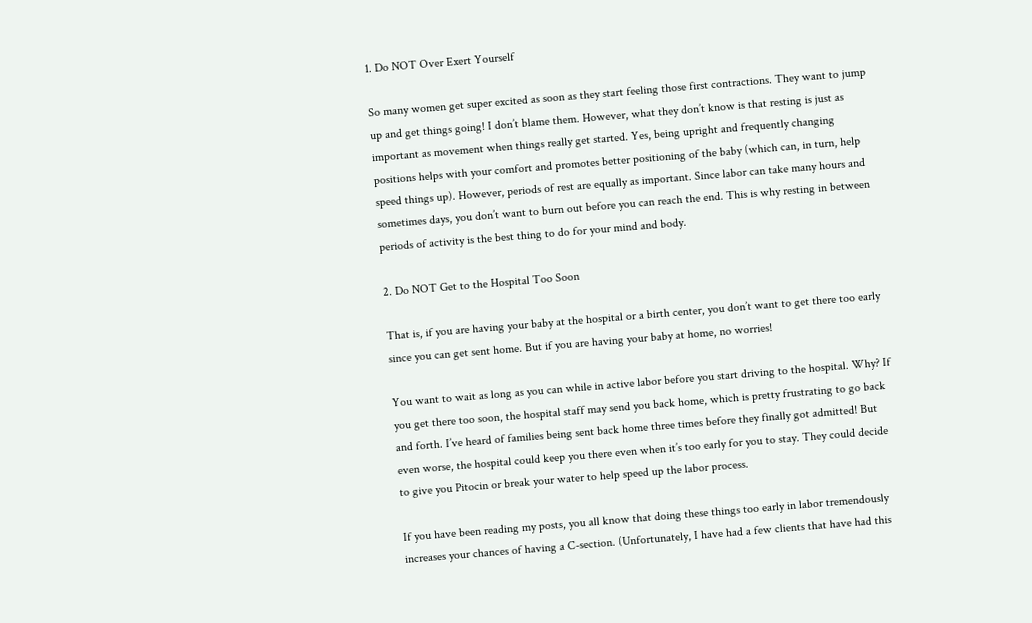1. Do NOT Over Exert Yourself

So many women get super excited as soon as they start feeling those first contractions. They want to jump up and get things going! I don’t blame them. However, what they don’t know is that resting is just as important as movement when things really get started. Yes, being upright and frequently changing positions helps with your comfort and promotes better positioning of the baby (which can, in turn, help speed things up). However, periods of rest are equally as important. Since labor can take many hours and sometimes days, you don’t want to burn out before you can reach the end. This is why resting in between periods of activity is the best thing to do for your mind and body.

2. Do NOT Get to the Hospital Too Soon

That is, if you are having your baby at the hospital or a birth center, you don’t want to get there too early since you can get sent home. But if you are having your baby at home, no worries!

You want to wait as long as you can while in active labor before you start driving to the hospital. Why? If you get there too soon, the hospital staff may send you back home, which is pretty frustrating to go back and forth. I’ve heard of families being sent back home three times before they finally got admitted! But even worse, the hospital could keep you there even when it’s too early for you to stay. They could decide to give you Pitocin or break your water to help speed up the labor process.

If you have been reading my posts, you all know that doing these things too early in labor tremendously increases your chances of having a C-section. (Unfortunately, I have had a few clients that have had this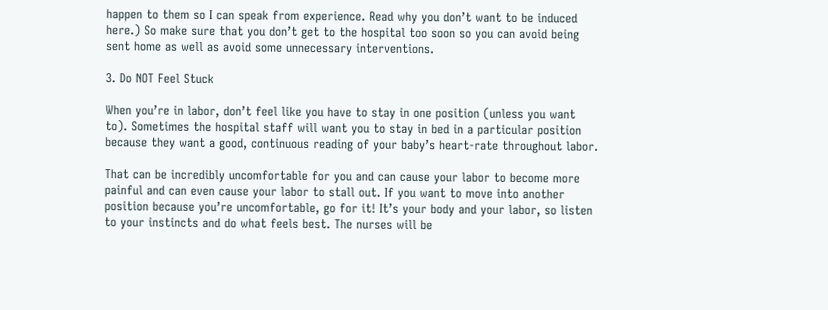happen to them so I can speak from experience. Read why you don’t want to be induced here.) So make sure that you don’t get to the hospital too soon so you can avoid being sent home as well as avoid some unnecessary interventions.

3. Do NOT Feel Stuck

When you’re in labor, don’t feel like you have to stay in one position (unless you want to). Sometimes the hospital staff will want you to stay in bed in a particular position because they want a good, continuous reading of your baby’s heart-rate throughout labor.

That can be incredibly uncomfortable for you and can cause your labor to become more painful and can even cause your labor to stall out. If you want to move into another position because you’re uncomfortable, go for it! It’s your body and your labor, so listen to your instincts and do what feels best. The nurses will be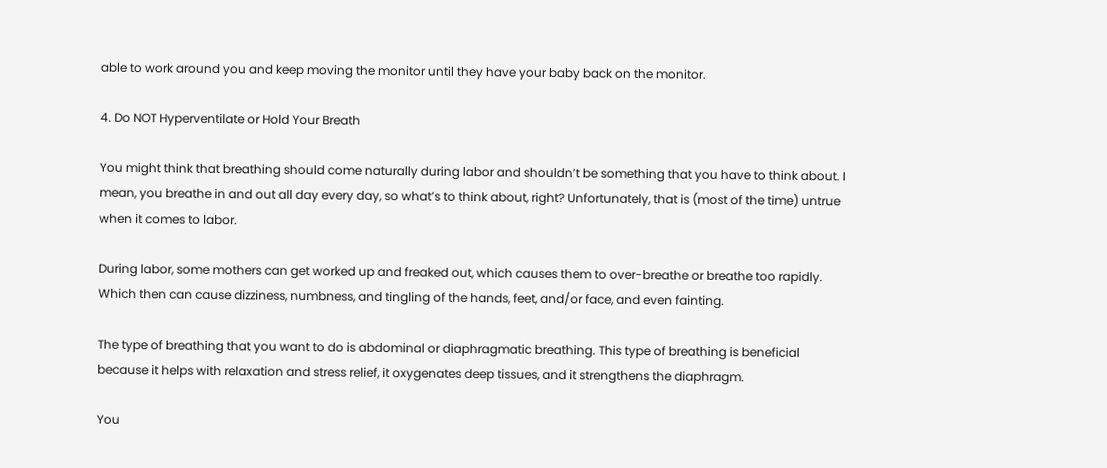able to work around you and keep moving the monitor until they have your baby back on the monitor.

4. Do NOT Hyperventilate or Hold Your Breath

You might think that breathing should come naturally during labor and shouldn’t be something that you have to think about. I mean, you breathe in and out all day every day, so what’s to think about, right? Unfortunately, that is (most of the time) untrue when it comes to labor.

During labor, some mothers can get worked up and freaked out, which causes them to over-breathe or breathe too rapidly. Which then can cause dizziness, numbness, and tingling of the hands, feet, and/or face, and even fainting.

The type of breathing that you want to do is abdominal or diaphragmatic breathing. This type of breathing is beneficial because it helps with relaxation and stress relief, it oxygenates deep tissues, and it strengthens the diaphragm.

You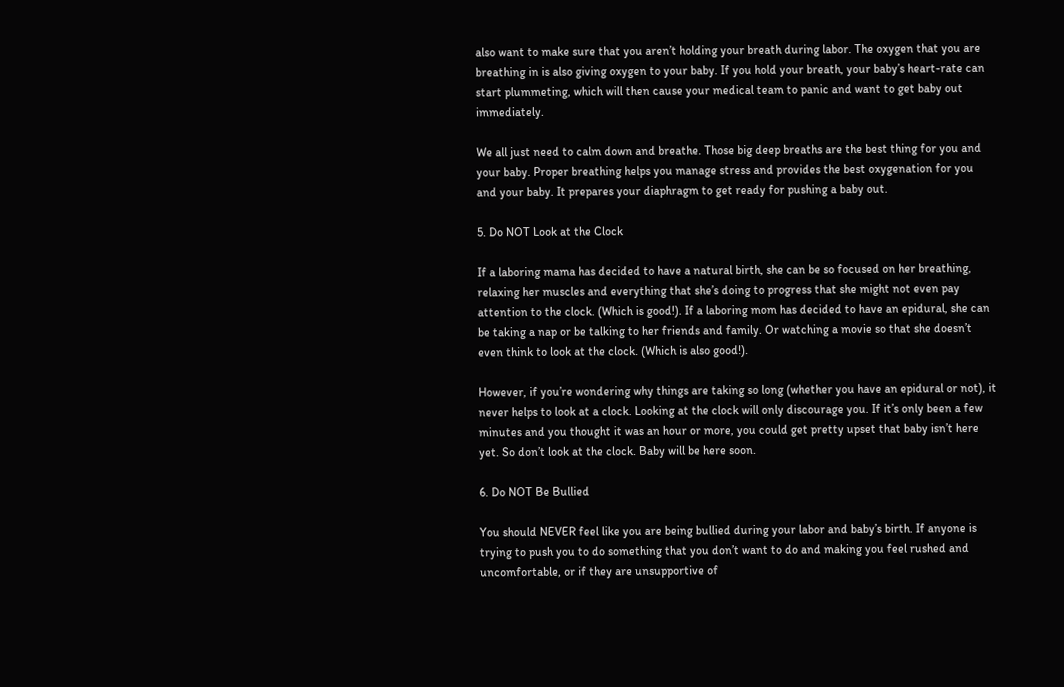also want to make sure that you aren’t holding your breath during labor. The oxygen that you are breathing in is also giving oxygen to your baby. If you hold your breath, your baby’s heart-rate can start plummeting, which will then cause your medical team to panic and want to get baby out immediately.

We all just need to calm down and breathe. Those big deep breaths are the best thing for you and your baby. Proper breathing helps you manage stress and provides the best oxygenation for you and your baby. It prepares your diaphragm to get ready for pushing a baby out.

5. Do NOT Look at the Clock

If a laboring mama has decided to have a natural birth, she can be so focused on her breathing, relaxing her muscles and everything that she’s doing to progress that she might not even pay attention to the clock. (Which is good!). If a laboring mom has decided to have an epidural, she can be taking a nap or be talking to her friends and family. Or watching a movie so that she doesn’t even think to look at the clock. (Which is also good!).

However, if you’re wondering why things are taking so long (whether you have an epidural or not), it never helps to look at a clock. Looking at the clock will only discourage you. If it’s only been a few minutes and you thought it was an hour or more, you could get pretty upset that baby isn’t here yet. So don’t look at the clock. Baby will be here soon.

6. Do NOT Be Bullied

You should NEVER feel like you are being bullied during your labor and baby’s birth. If anyone is trying to push you to do something that you don’t want to do and making you feel rushed and uncomfortable, or if they are unsupportive of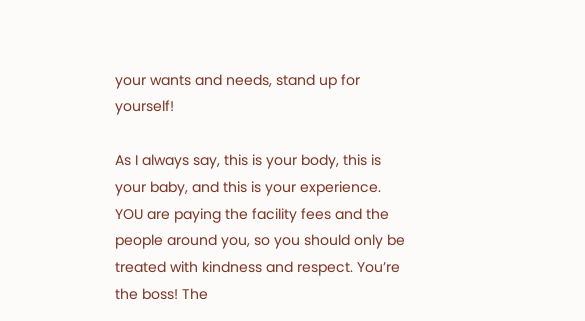your wants and needs, stand up for yourself!

As I always say, this is your body, this is your baby, and this is your experience. YOU are paying the facility fees and the people around you, so you should only be treated with kindness and respect. You’re the boss! The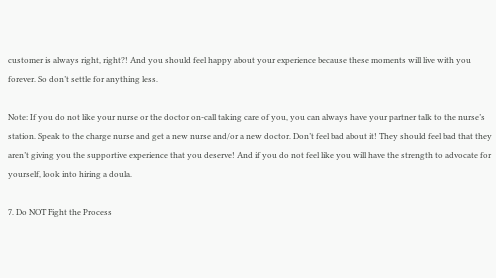customer is always right, right?! And you should feel happy about your experience because these moments will live with you forever. So don’t settle for anything less.

Note: If you do not like your nurse or the doctor on-call taking care of you, you can always have your partner talk to the nurse’s station. Speak to the charge nurse and get a new nurse and/or a new doctor. Don’t feel bad about it! They should feel bad that they aren’t giving you the supportive experience that you deserve! And if you do not feel like you will have the strength to advocate for yourself, look into hiring a doula.

7. Do NOT Fight the Process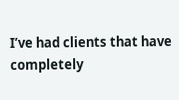I’ve had clients that have completely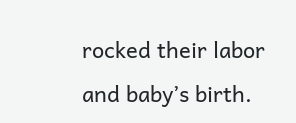rocked their labor and baby’s birth.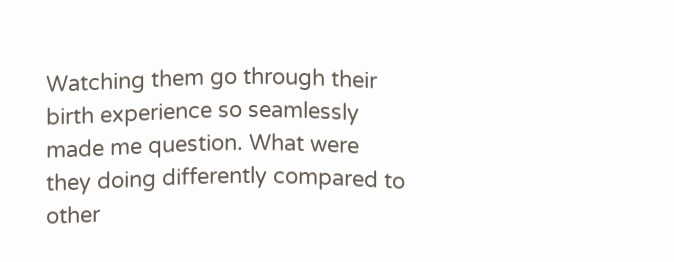Watching them go through their birth experience so seamlessly made me question. What were they doing differently compared to other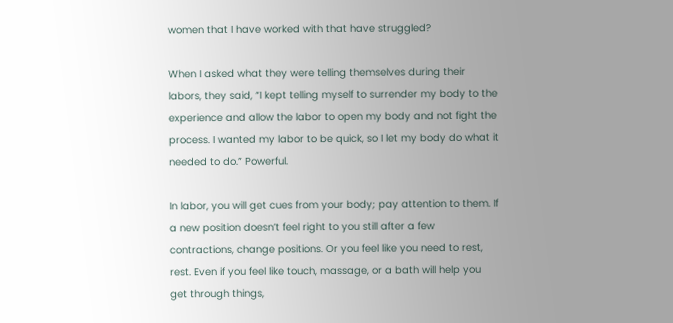women that I have worked with that have struggled?

When I asked what they were telling themselves during their labors, they said, “I kept telling myself to surrender my body to the experience and allow the labor to open my body and not fight the process. I wanted my labor to be quick, so I let my body do what it needed to do.” Powerful.

In labor, you will get cues from your body; pay attention to them. If a new position doesn’t feel right to you still after a few contractions, change positions. Or you feel like you need to rest, rest. Even if you feel like touch, massage, or a bath will help you get through things,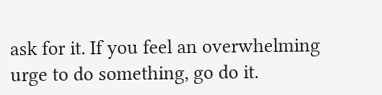ask for it. If you feel an overwhelming urge to do something, go do it.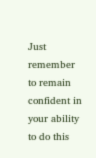Just remember to remain confident in your ability to do this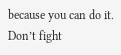because you can do it. Don’t fight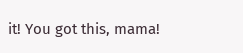it! You got this, mama!